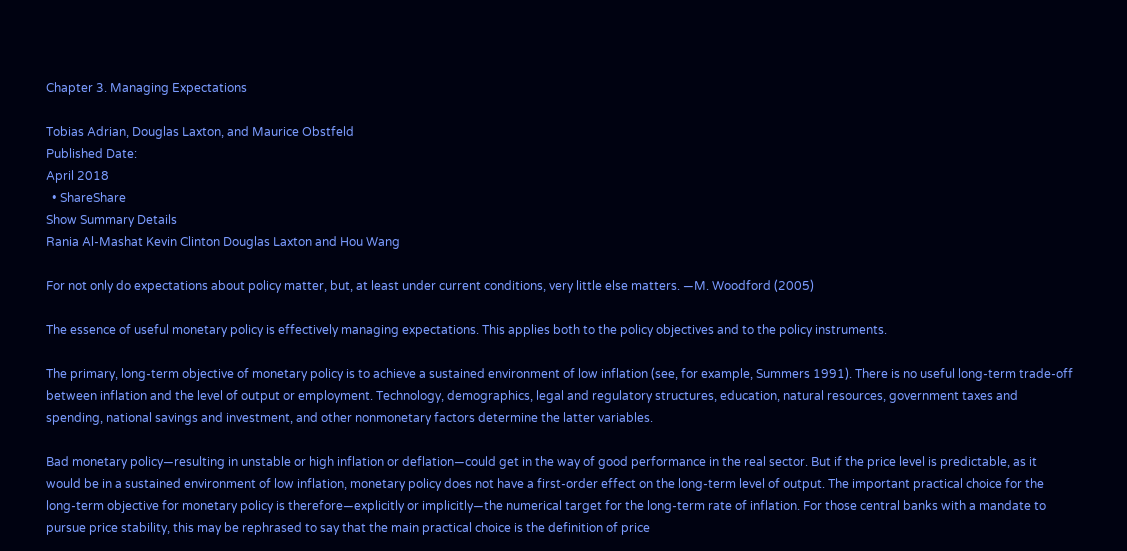Chapter 3. Managing Expectations

Tobias Adrian, Douglas Laxton, and Maurice Obstfeld
Published Date:
April 2018
  • ShareShare
Show Summary Details
Rania Al-Mashat Kevin Clinton Douglas Laxton and Hou Wang

For not only do expectations about policy matter, but, at least under current conditions, very little else matters. —M. Woodford (2005)

The essence of useful monetary policy is effectively managing expectations. This applies both to the policy objectives and to the policy instruments.

The primary, long-term objective of monetary policy is to achieve a sustained environment of low inflation (see, for example, Summers 1991). There is no useful long-term trade-off between inflation and the level of output or employment. Technology, demographics, legal and regulatory structures, education, natural resources, government taxes and spending, national savings and investment, and other nonmonetary factors determine the latter variables.

Bad monetary policy—resulting in unstable or high inflation or deflation—could get in the way of good performance in the real sector. But if the price level is predictable, as it would be in a sustained environment of low inflation, monetary policy does not have a first-order effect on the long-term level of output. The important practical choice for the long-term objective for monetary policy is therefore—explicitly or implicitly—the numerical target for the long-term rate of inflation. For those central banks with a mandate to pursue price stability, this may be rephrased to say that the main practical choice is the definition of price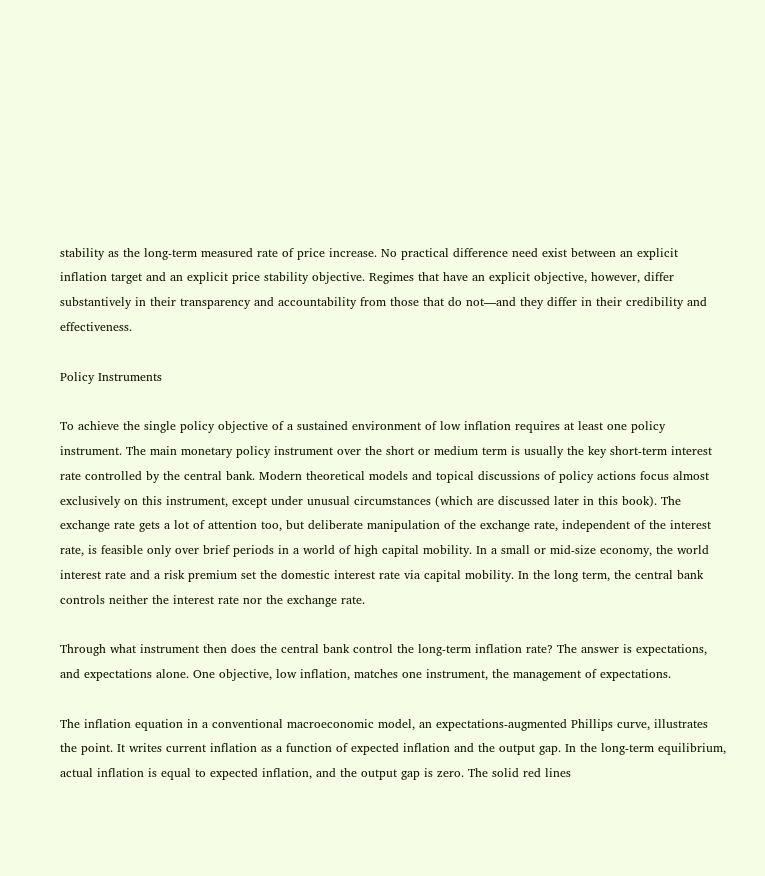stability as the long-term measured rate of price increase. No practical difference need exist between an explicit inflation target and an explicit price stability objective. Regimes that have an explicit objective, however, differ substantively in their transparency and accountability from those that do not—and they differ in their credibility and effectiveness.

Policy Instruments

To achieve the single policy objective of a sustained environment of low inflation requires at least one policy instrument. The main monetary policy instrument over the short or medium term is usually the key short-term interest rate controlled by the central bank. Modern theoretical models and topical discussions of policy actions focus almost exclusively on this instrument, except under unusual circumstances (which are discussed later in this book). The exchange rate gets a lot of attention too, but deliberate manipulation of the exchange rate, independent of the interest rate, is feasible only over brief periods in a world of high capital mobility. In a small or mid-size economy, the world interest rate and a risk premium set the domestic interest rate via capital mobility. In the long term, the central bank controls neither the interest rate nor the exchange rate.

Through what instrument then does the central bank control the long-term inflation rate? The answer is expectations, and expectations alone. One objective, low inflation, matches one instrument, the management of expectations.

The inflation equation in a conventional macroeconomic model, an expectations-augmented Phillips curve, illustrates the point. It writes current inflation as a function of expected inflation and the output gap. In the long-term equilibrium, actual inflation is equal to expected inflation, and the output gap is zero. The solid red lines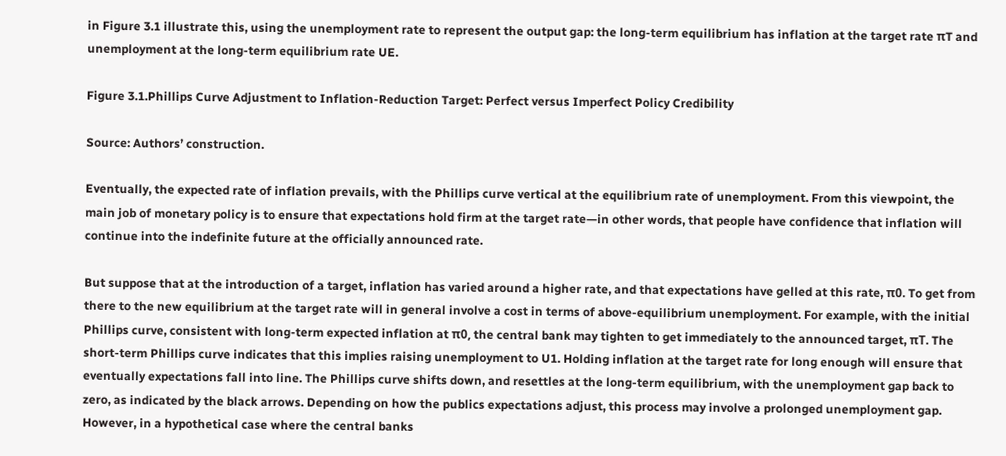in Figure 3.1 illustrate this, using the unemployment rate to represent the output gap: the long-term equilibrium has inflation at the target rate πT and unemployment at the long-term equilibrium rate UE.

Figure 3.1.Phillips Curve Adjustment to Inflation-Reduction Target: Perfect versus Imperfect Policy Credibility

Source: Authors’ construction.

Eventually, the expected rate of inflation prevails, with the Phillips curve vertical at the equilibrium rate of unemployment. From this viewpoint, the main job of monetary policy is to ensure that expectations hold firm at the target rate—in other words, that people have confidence that inflation will continue into the indefinite future at the officially announced rate.

But suppose that at the introduction of a target, inflation has varied around a higher rate, and that expectations have gelled at this rate, π0. To get from there to the new equilibrium at the target rate will in general involve a cost in terms of above-equilibrium unemployment. For example, with the initial Phillips curve, consistent with long-term expected inflation at π0, the central bank may tighten to get immediately to the announced target, πT. The short-term Phillips curve indicates that this implies raising unemployment to U1. Holding inflation at the target rate for long enough will ensure that eventually expectations fall into line. The Phillips curve shifts down, and resettles at the long-term equilibrium, with the unemployment gap back to zero, as indicated by the black arrows. Depending on how the publics expectations adjust, this process may involve a prolonged unemployment gap. However, in a hypothetical case where the central banks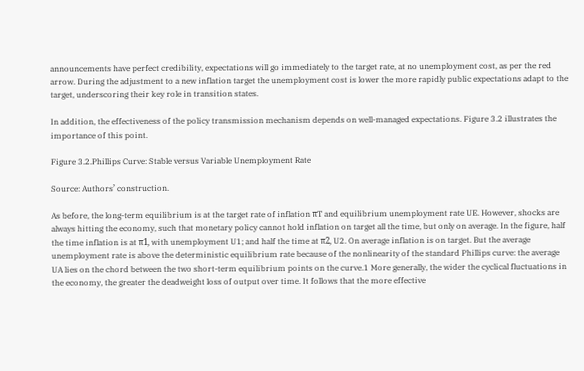announcements have perfect credibility, expectations will go immediately to the target rate, at no unemployment cost, as per the red arrow. During the adjustment to a new inflation target the unemployment cost is lower the more rapidly public expectations adapt to the target, underscoring their key role in transition states.

In addition, the effectiveness of the policy transmission mechanism depends on well-managed expectations. Figure 3.2 illustrates the importance of this point.

Figure 3.2.Phillips Curve: Stable versus Variable Unemployment Rate

Source: Authors’ construction.

As before, the long-term equilibrium is at the target rate of inflation πT and equilibrium unemployment rate UE. However, shocks are always hitting the economy, such that monetary policy cannot hold inflation on target all the time, but only on average. In the figure, half the time inflation is at π1, with unemployment U1; and half the time at π2, U2. On average inflation is on target. But the average unemployment rate is above the deterministic equilibrium rate because of the nonlinearity of the standard Phillips curve: the average UA lies on the chord between the two short-term equilibrium points on the curve.1 More generally, the wider the cyclical fluctuations in the economy, the greater the deadweight loss of output over time. It follows that the more effective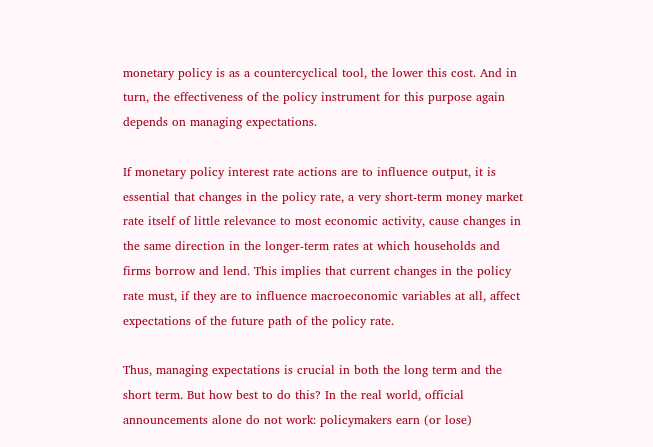monetary policy is as a countercyclical tool, the lower this cost. And in turn, the effectiveness of the policy instrument for this purpose again depends on managing expectations.

If monetary policy interest rate actions are to influence output, it is essential that changes in the policy rate, a very short-term money market rate itself of little relevance to most economic activity, cause changes in the same direction in the longer-term rates at which households and firms borrow and lend. This implies that current changes in the policy rate must, if they are to influence macroeconomic variables at all, affect expectations of the future path of the policy rate.

Thus, managing expectations is crucial in both the long term and the short term. But how best to do this? In the real world, official announcements alone do not work: policymakers earn (or lose)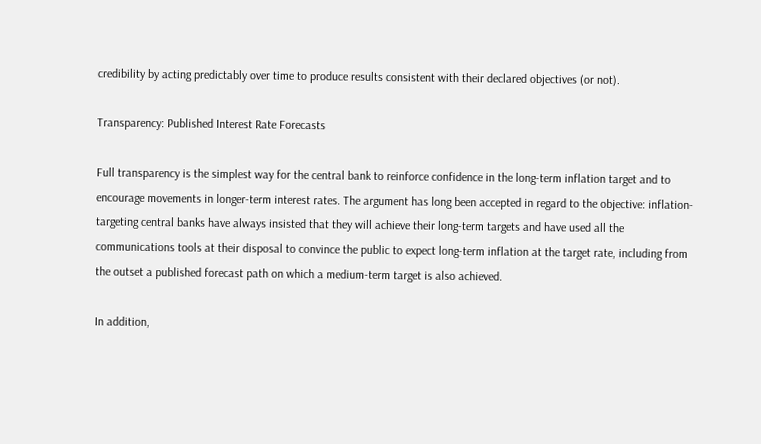credibility by acting predictably over time to produce results consistent with their declared objectives (or not).

Transparency: Published Interest Rate Forecasts

Full transparency is the simplest way for the central bank to reinforce confidence in the long-term inflation target and to encourage movements in longer-term interest rates. The argument has long been accepted in regard to the objective: inflation-targeting central banks have always insisted that they will achieve their long-term targets and have used all the communications tools at their disposal to convince the public to expect long-term inflation at the target rate, including from the outset a published forecast path on which a medium-term target is also achieved.

In addition,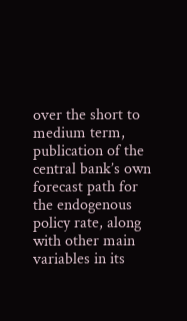over the short to medium term, publication of the central bank’s own forecast path for the endogenous policy rate, along with other main variables in its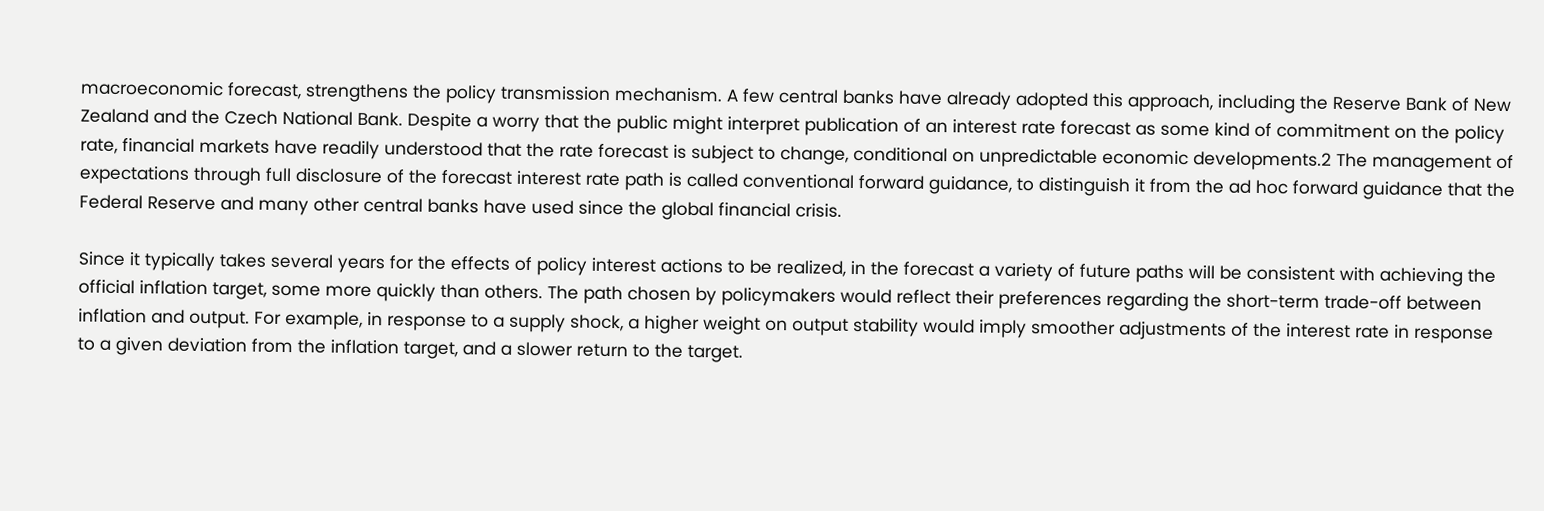macroeconomic forecast, strengthens the policy transmission mechanism. A few central banks have already adopted this approach, including the Reserve Bank of New Zealand and the Czech National Bank. Despite a worry that the public might interpret publication of an interest rate forecast as some kind of commitment on the policy rate, financial markets have readily understood that the rate forecast is subject to change, conditional on unpredictable economic developments.2 The management of expectations through full disclosure of the forecast interest rate path is called conventional forward guidance, to distinguish it from the ad hoc forward guidance that the Federal Reserve and many other central banks have used since the global financial crisis.

Since it typically takes several years for the effects of policy interest actions to be realized, in the forecast a variety of future paths will be consistent with achieving the official inflation target, some more quickly than others. The path chosen by policymakers would reflect their preferences regarding the short-term trade-off between inflation and output. For example, in response to a supply shock, a higher weight on output stability would imply smoother adjustments of the interest rate in response to a given deviation from the inflation target, and a slower return to the target.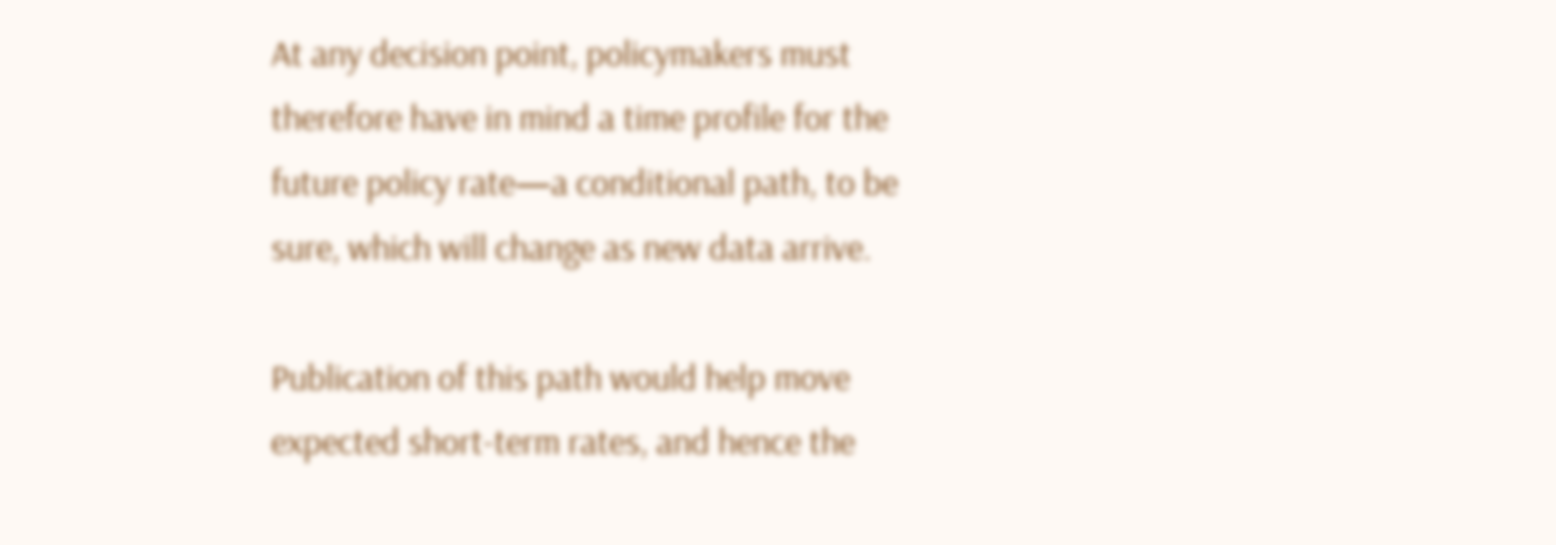At any decision point, policymakers must therefore have in mind a time profile for the future policy rate—a conditional path, to be sure, which will change as new data arrive.

Publication of this path would help move expected short-term rates, and hence the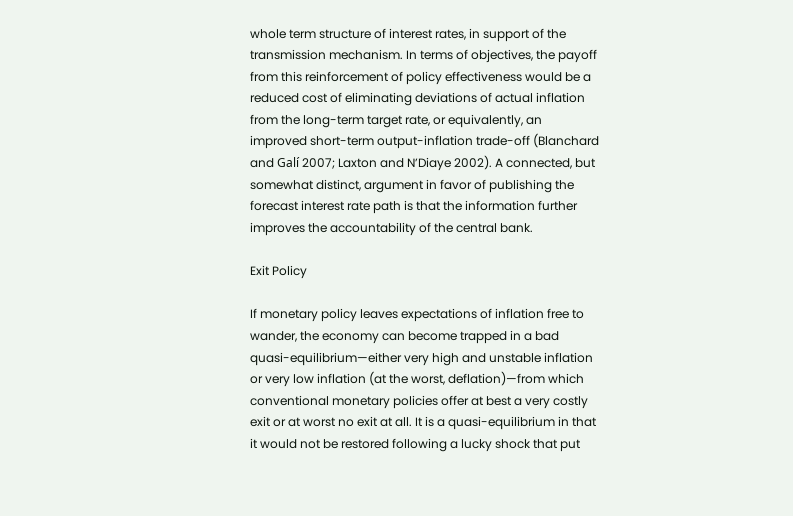whole term structure of interest rates, in support of the transmission mechanism. In terms of objectives, the payoff from this reinforcement of policy effectiveness would be a reduced cost of eliminating deviations of actual inflation from the long-term target rate, or equivalently, an improved short-term output-inflation trade-off (Blanchard and Galí 2007; Laxton and N’Diaye 2002). A connected, but somewhat distinct, argument in favor of publishing the forecast interest rate path is that the information further improves the accountability of the central bank.

Exit Policy

If monetary policy leaves expectations of inflation free to wander, the economy can become trapped in a bad quasi-equilibrium—either very high and unstable inflation or very low inflation (at the worst, deflation)—from which conventional monetary policies offer at best a very costly exit or at worst no exit at all. It is a quasi-equilibrium in that it would not be restored following a lucky shock that put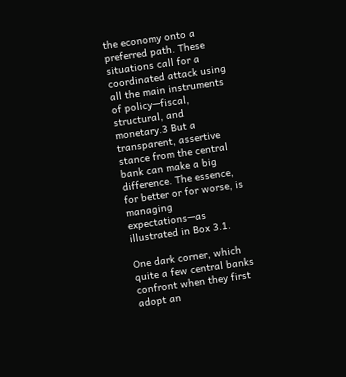the economy onto a preferred path. These situations call for a coordinated attack using all the main instruments of policy—fiscal, structural, and monetary.3 But a transparent, assertive stance from the central bank can make a big difference. The essence, for better or for worse, is managing expectations—as illustrated in Box 3.1.

One dark corner, which quite a few central banks confront when they first adopt an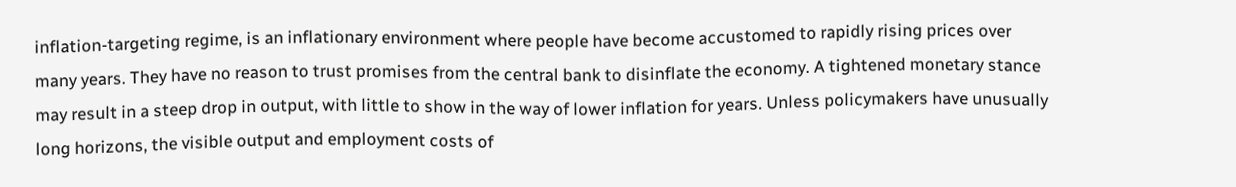inflation-targeting regime, is an inflationary environment where people have become accustomed to rapidly rising prices over many years. They have no reason to trust promises from the central bank to disinflate the economy. A tightened monetary stance may result in a steep drop in output, with little to show in the way of lower inflation for years. Unless policymakers have unusually long horizons, the visible output and employment costs of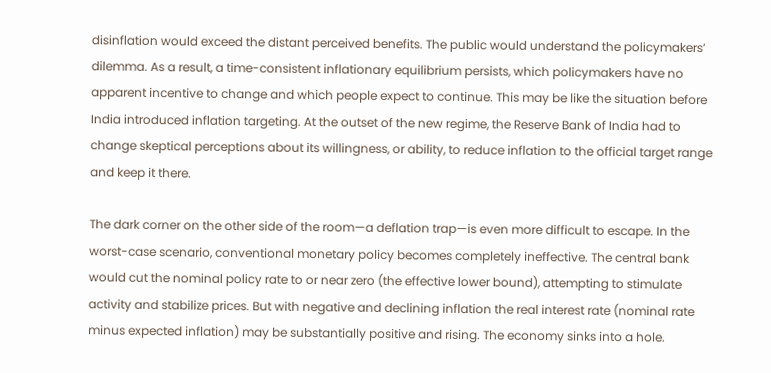disinflation would exceed the distant perceived benefits. The public would understand the policymakers’ dilemma. As a result, a time-consistent inflationary equilibrium persists, which policymakers have no apparent incentive to change and which people expect to continue. This may be like the situation before India introduced inflation targeting. At the outset of the new regime, the Reserve Bank of India had to change skeptical perceptions about its willingness, or ability, to reduce inflation to the official target range and keep it there.

The dark corner on the other side of the room—a deflation trap—is even more difficult to escape. In the worst-case scenario, conventional monetary policy becomes completely ineffective. The central bank would cut the nominal policy rate to or near zero (the effective lower bound), attempting to stimulate activity and stabilize prices. But with negative and declining inflation the real interest rate (nominal rate minus expected inflation) may be substantially positive and rising. The economy sinks into a hole.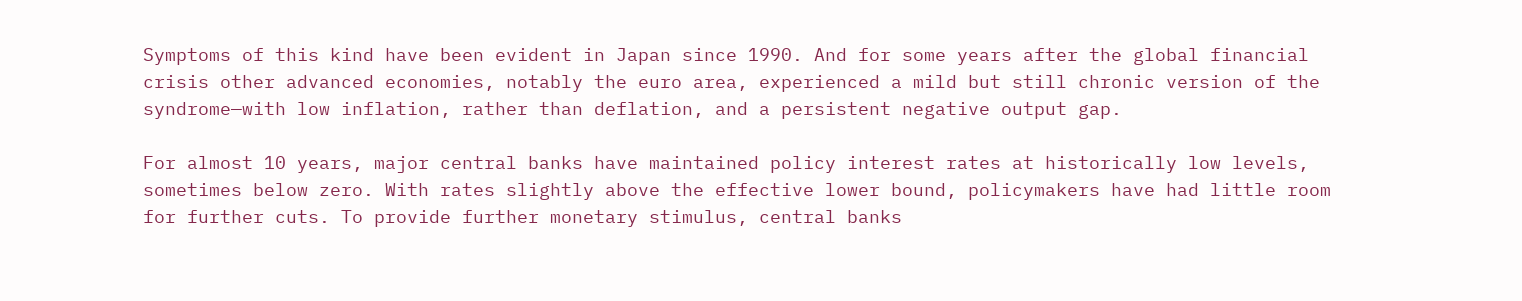Symptoms of this kind have been evident in Japan since 1990. And for some years after the global financial crisis other advanced economies, notably the euro area, experienced a mild but still chronic version of the syndrome—with low inflation, rather than deflation, and a persistent negative output gap.

For almost 10 years, major central banks have maintained policy interest rates at historically low levels, sometimes below zero. With rates slightly above the effective lower bound, policymakers have had little room for further cuts. To provide further monetary stimulus, central banks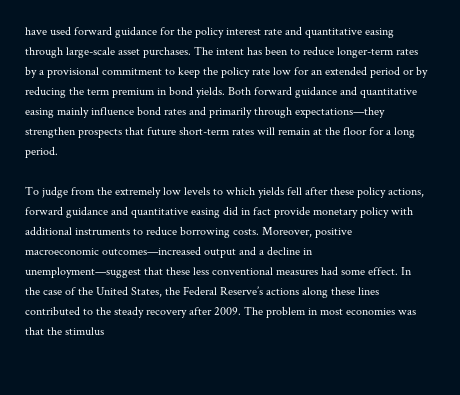have used forward guidance for the policy interest rate and quantitative easing through large-scale asset purchases. The intent has been to reduce longer-term rates by a provisional commitment to keep the policy rate low for an extended period or by reducing the term premium in bond yields. Both forward guidance and quantitative easing mainly influence bond rates and primarily through expectations—they strengthen prospects that future short-term rates will remain at the floor for a long period.

To judge from the extremely low levels to which yields fell after these policy actions, forward guidance and quantitative easing did in fact provide monetary policy with additional instruments to reduce borrowing costs. Moreover, positive macroeconomic outcomes—increased output and a decline in unemployment—suggest that these less conventional measures had some effect. In the case of the United States, the Federal Reserve’s actions along these lines contributed to the steady recovery after 2009. The problem in most economies was that the stimulus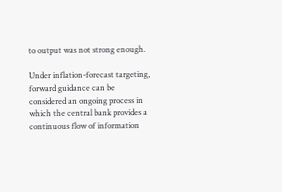to output was not strong enough.

Under inflation-forecast targeting, forward guidance can be considered an ongoing process in which the central bank provides a continuous flow of information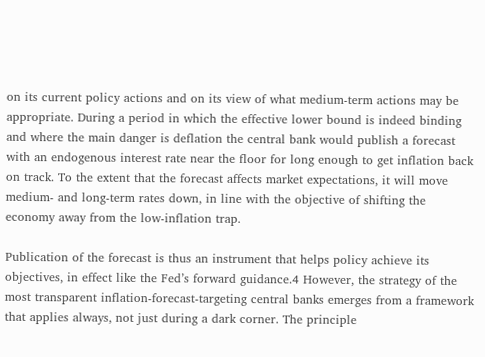on its current policy actions and on its view of what medium-term actions may be appropriate. During a period in which the effective lower bound is indeed binding and where the main danger is deflation the central bank would publish a forecast with an endogenous interest rate near the floor for long enough to get inflation back on track. To the extent that the forecast affects market expectations, it will move medium- and long-term rates down, in line with the objective of shifting the economy away from the low-inflation trap.

Publication of the forecast is thus an instrument that helps policy achieve its objectives, in effect like the Fed’s forward guidance.4 However, the strategy of the most transparent inflation-forecast-targeting central banks emerges from a framework that applies always, not just during a dark corner. The principle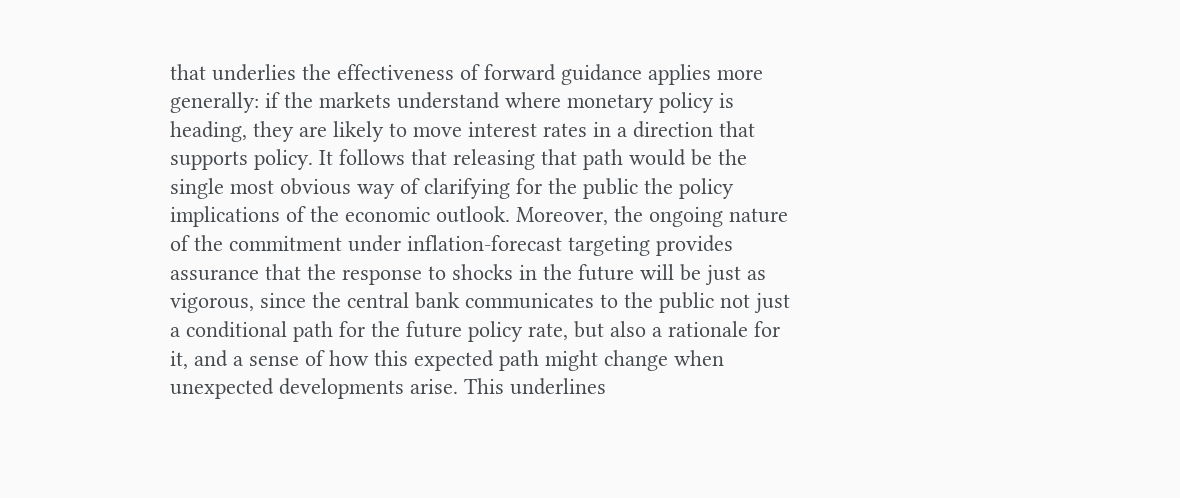that underlies the effectiveness of forward guidance applies more generally: if the markets understand where monetary policy is heading, they are likely to move interest rates in a direction that supports policy. It follows that releasing that path would be the single most obvious way of clarifying for the public the policy implications of the economic outlook. Moreover, the ongoing nature of the commitment under inflation-forecast targeting provides assurance that the response to shocks in the future will be just as vigorous, since the central bank communicates to the public not just a conditional path for the future policy rate, but also a rationale for it, and a sense of how this expected path might change when unexpected developments arise. This underlines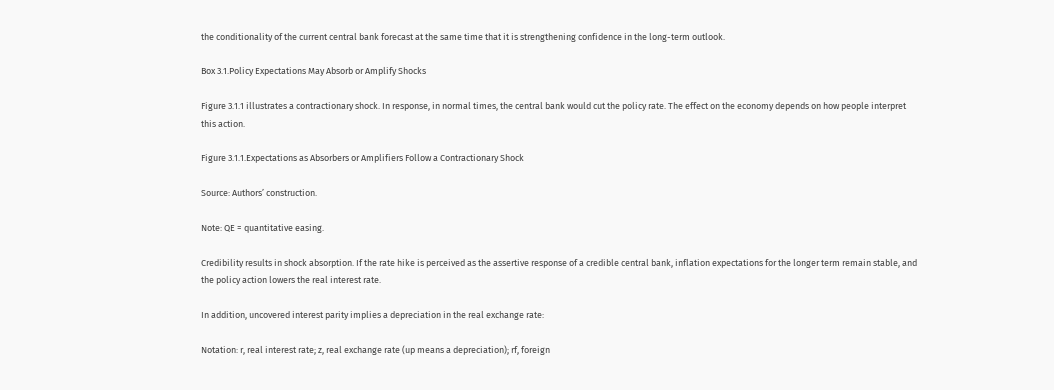the conditionality of the current central bank forecast at the same time that it is strengthening confidence in the long-term outlook.

Box 3.1.Policy Expectations May Absorb or Amplify Shocks

Figure 3.1.1 illustrates a contractionary shock. In response, in normal times, the central bank would cut the policy rate. The effect on the economy depends on how people interpret this action.

Figure 3.1.1.Expectations as Absorbers or Amplifiers Follow a Contractionary Shock

Source: Authors’ construction.

Note: QE = quantitative easing.

Credibility results in shock absorption. If the rate hike is perceived as the assertive response of a credible central bank, inflation expectations for the longer term remain stable, and the policy action lowers the real interest rate.

In addition, uncovered interest parity implies a depreciation in the real exchange rate:

Notation: r, real interest rate; z, real exchange rate (up means a depreciation); rf, foreign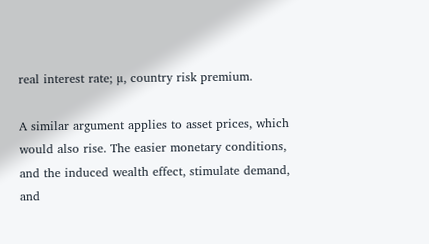real interest rate; µ, country risk premium.

A similar argument applies to asset prices, which would also rise. The easier monetary conditions, and the induced wealth effect, stimulate demand, and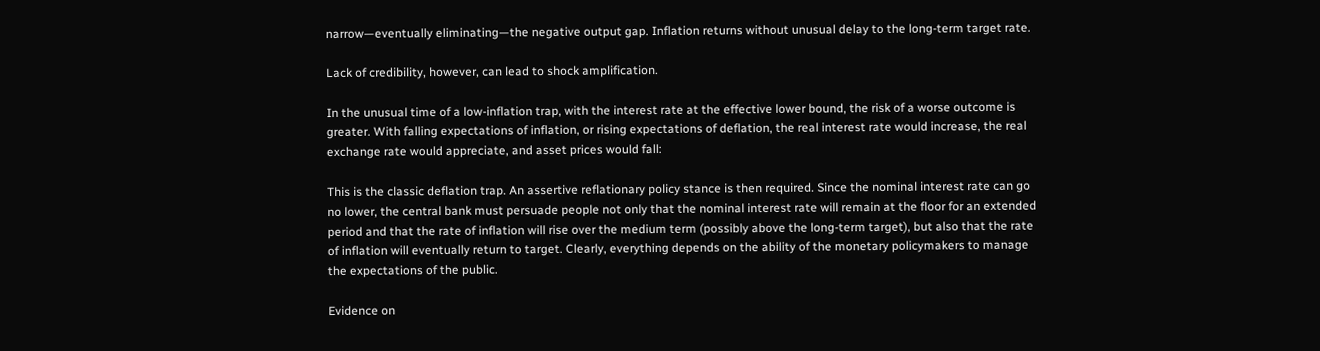narrow—eventually eliminating—the negative output gap. Inflation returns without unusual delay to the long-term target rate.

Lack of credibility, however, can lead to shock amplification.

In the unusual time of a low-inflation trap, with the interest rate at the effective lower bound, the risk of a worse outcome is greater. With falling expectations of inflation, or rising expectations of deflation, the real interest rate would increase, the real exchange rate would appreciate, and asset prices would fall:

This is the classic deflation trap. An assertive reflationary policy stance is then required. Since the nominal interest rate can go no lower, the central bank must persuade people not only that the nominal interest rate will remain at the floor for an extended period and that the rate of inflation will rise over the medium term (possibly above the long-term target), but also that the rate of inflation will eventually return to target. Clearly, everything depends on the ability of the monetary policymakers to manage the expectations of the public.

Evidence on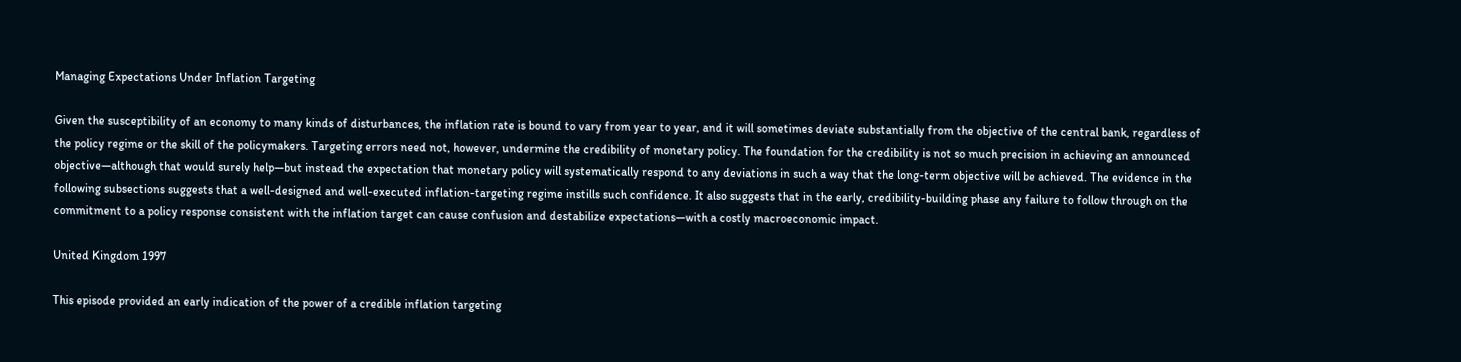Managing Expectations Under Inflation Targeting

Given the susceptibility of an economy to many kinds of disturbances, the inflation rate is bound to vary from year to year, and it will sometimes deviate substantially from the objective of the central bank, regardless of the policy regime or the skill of the policymakers. Targeting errors need not, however, undermine the credibility of monetary policy. The foundation for the credibility is not so much precision in achieving an announced objective—although that would surely help—but instead the expectation that monetary policy will systematically respond to any deviations in such a way that the long-term objective will be achieved. The evidence in the following subsections suggests that a well-designed and well-executed inflation-targeting regime instills such confidence. It also suggests that in the early, credibility-building phase any failure to follow through on the commitment to a policy response consistent with the inflation target can cause confusion and destabilize expectations—with a costly macroeconomic impact.

United Kingdom 1997

This episode provided an early indication of the power of a credible inflation targeting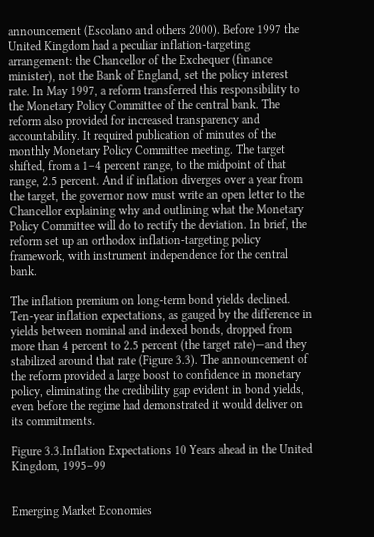announcement (Escolano and others 2000). Before 1997 the United Kingdom had a peculiar inflation-targeting arrangement: the Chancellor of the Exchequer (finance minister), not the Bank of England, set the policy interest rate. In May 1997, a reform transferred this responsibility to the Monetary Policy Committee of the central bank. The reform also provided for increased transparency and accountability. It required publication of minutes of the monthly Monetary Policy Committee meeting. The target shifted, from a 1–4 percent range, to the midpoint of that range, 2.5 percent. And if inflation diverges over a year from the target, the governor now must write an open letter to the Chancellor explaining why and outlining what the Monetary Policy Committee will do to rectify the deviation. In brief, the reform set up an orthodox inflation-targeting policy framework, with instrument independence for the central bank.

The inflation premium on long-term bond yields declined. Ten-year inflation expectations, as gauged by the difference in yields between nominal and indexed bonds, dropped from more than 4 percent to 2.5 percent (the target rate)—and they stabilized around that rate (Figure 3.3). The announcement of the reform provided a large boost to confidence in monetary policy, eliminating the credibility gap evident in bond yields, even before the regime had demonstrated it would deliver on its commitments.

Figure 3.3.Inflation Expectations 10 Years ahead in the United Kingdom, 1995–99


Emerging Market Economies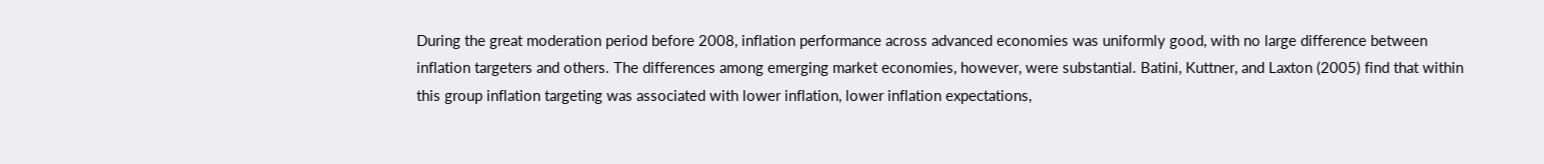During the great moderation period before 2008, inflation performance across advanced economies was uniformly good, with no large difference between inflation targeters and others. The differences among emerging market economies, however, were substantial. Batini, Kuttner, and Laxton (2005) find that within this group inflation targeting was associated with lower inflation, lower inflation expectations,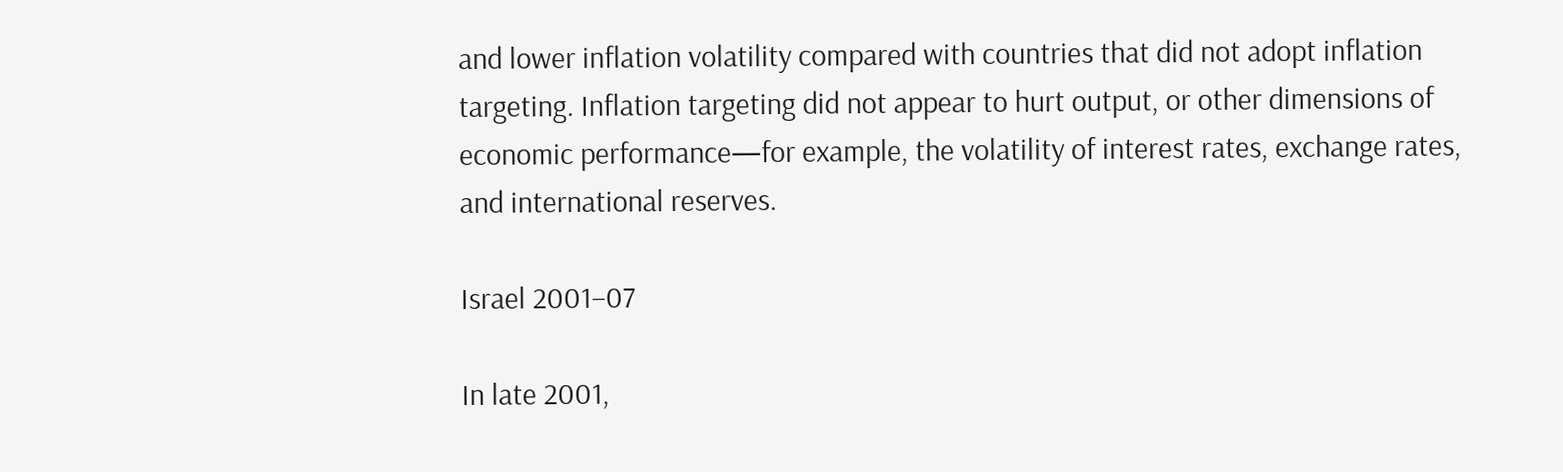and lower inflation volatility compared with countries that did not adopt inflation targeting. Inflation targeting did not appear to hurt output, or other dimensions of economic performance—for example, the volatility of interest rates, exchange rates, and international reserves.

Israel 2001–07

In late 2001,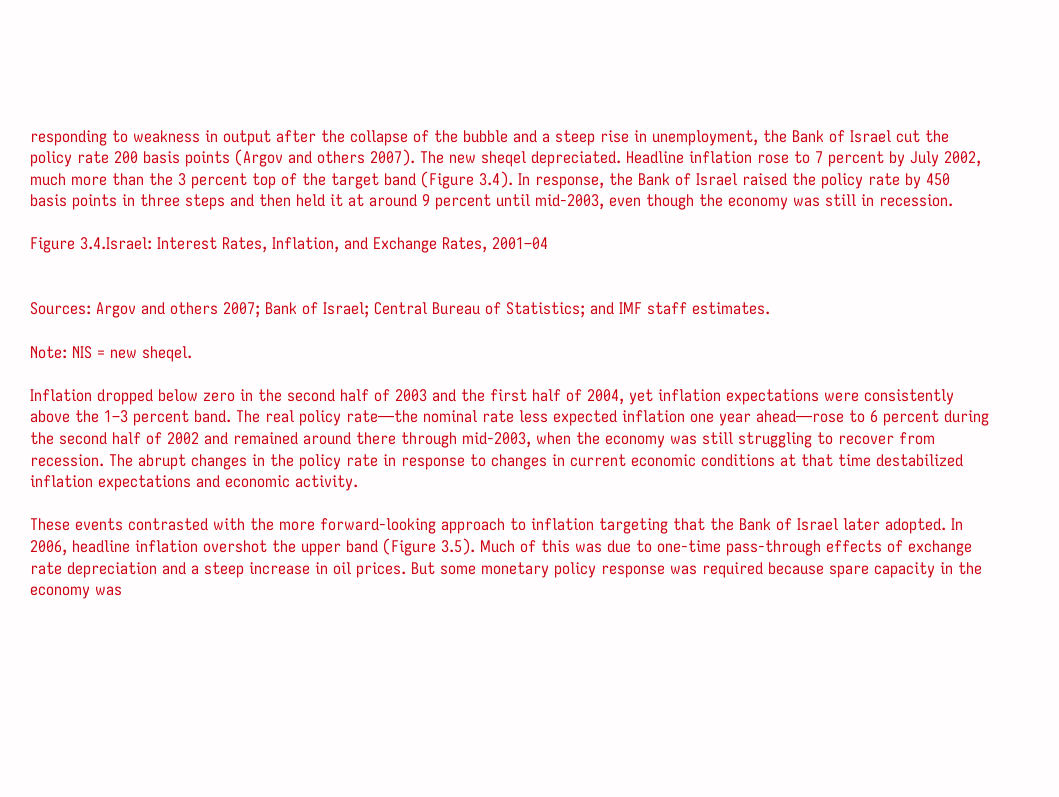responding to weakness in output after the collapse of the bubble and a steep rise in unemployment, the Bank of Israel cut the policy rate 200 basis points (Argov and others 2007). The new sheqel depreciated. Headline inflation rose to 7 percent by July 2002, much more than the 3 percent top of the target band (Figure 3.4). In response, the Bank of Israel raised the policy rate by 450 basis points in three steps and then held it at around 9 percent until mid-2003, even though the economy was still in recession.

Figure 3.4.Israel: Interest Rates, Inflation, and Exchange Rates, 2001–04


Sources: Argov and others 2007; Bank of Israel; Central Bureau of Statistics; and IMF staff estimates.

Note: NIS = new sheqel.

Inflation dropped below zero in the second half of 2003 and the first half of 2004, yet inflation expectations were consistently above the 1–3 percent band. The real policy rate—the nominal rate less expected inflation one year ahead—rose to 6 percent during the second half of 2002 and remained around there through mid-2003, when the economy was still struggling to recover from recession. The abrupt changes in the policy rate in response to changes in current economic conditions at that time destabilized inflation expectations and economic activity.

These events contrasted with the more forward-looking approach to inflation targeting that the Bank of Israel later adopted. In 2006, headline inflation overshot the upper band (Figure 3.5). Much of this was due to one-time pass-through effects of exchange rate depreciation and a steep increase in oil prices. But some monetary policy response was required because spare capacity in the economy was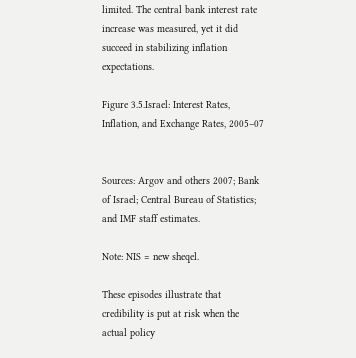limited. The central bank interest rate increase was measured, yet it did succeed in stabilizing inflation expectations.

Figure 3.5.Israel: Interest Rates, Inflation, and Exchange Rates, 2005–07


Sources: Argov and others 2007; Bank of Israel; Central Bureau of Statistics; and IMF staff estimates.

Note: NIS = new sheqel.

These episodes illustrate that credibility is put at risk when the actual policy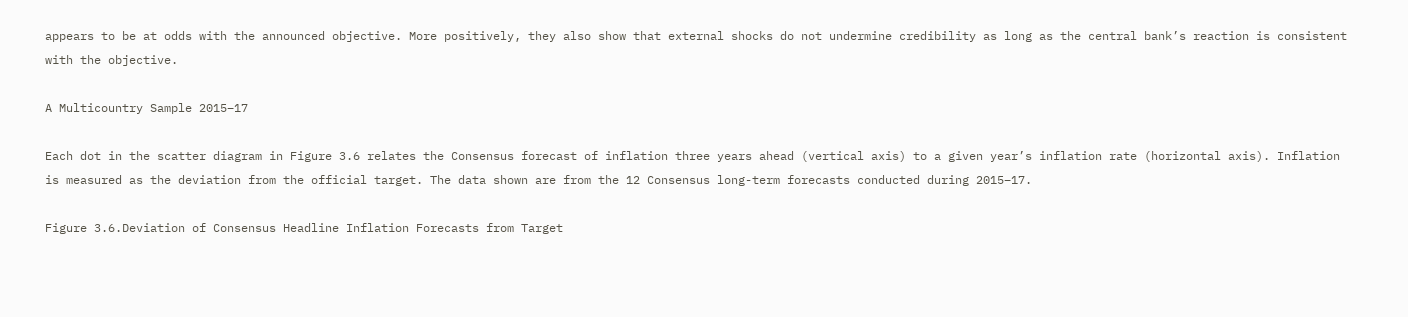appears to be at odds with the announced objective. More positively, they also show that external shocks do not undermine credibility as long as the central bank’s reaction is consistent with the objective.

A Multicountry Sample 2015–17

Each dot in the scatter diagram in Figure 3.6 relates the Consensus forecast of inflation three years ahead (vertical axis) to a given year’s inflation rate (horizontal axis). Inflation is measured as the deviation from the official target. The data shown are from the 12 Consensus long-term forecasts conducted during 2015–17.

Figure 3.6.Deviation of Consensus Headline Inflation Forecasts from Target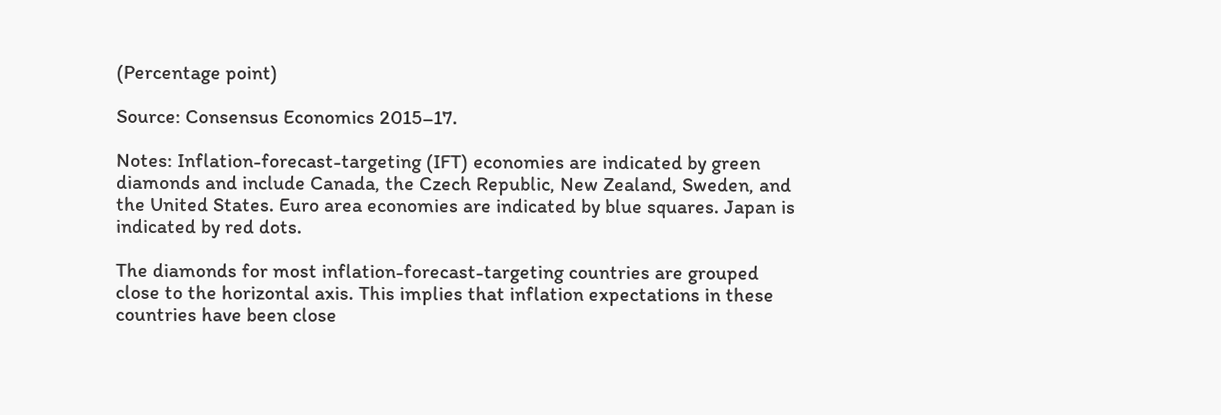(Percentage point)

Source: Consensus Economics 2015–17.

Notes: Inflation-forecast-targeting (IFT) economies are indicated by green diamonds and include Canada, the Czech Republic, New Zealand, Sweden, and the United States. Euro area economies are indicated by blue squares. Japan is indicated by red dots.

The diamonds for most inflation-forecast-targeting countries are grouped close to the horizontal axis. This implies that inflation expectations in these countries have been close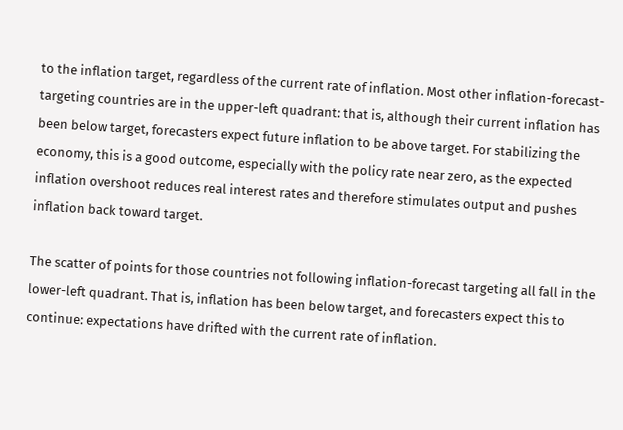to the inflation target, regardless of the current rate of inflation. Most other inflation-forecast-targeting countries are in the upper-left quadrant: that is, although their current inflation has been below target, forecasters expect future inflation to be above target. For stabilizing the economy, this is a good outcome, especially with the policy rate near zero, as the expected inflation overshoot reduces real interest rates and therefore stimulates output and pushes inflation back toward target.

The scatter of points for those countries not following inflation-forecast targeting all fall in the lower-left quadrant. That is, inflation has been below target, and forecasters expect this to continue: expectations have drifted with the current rate of inflation.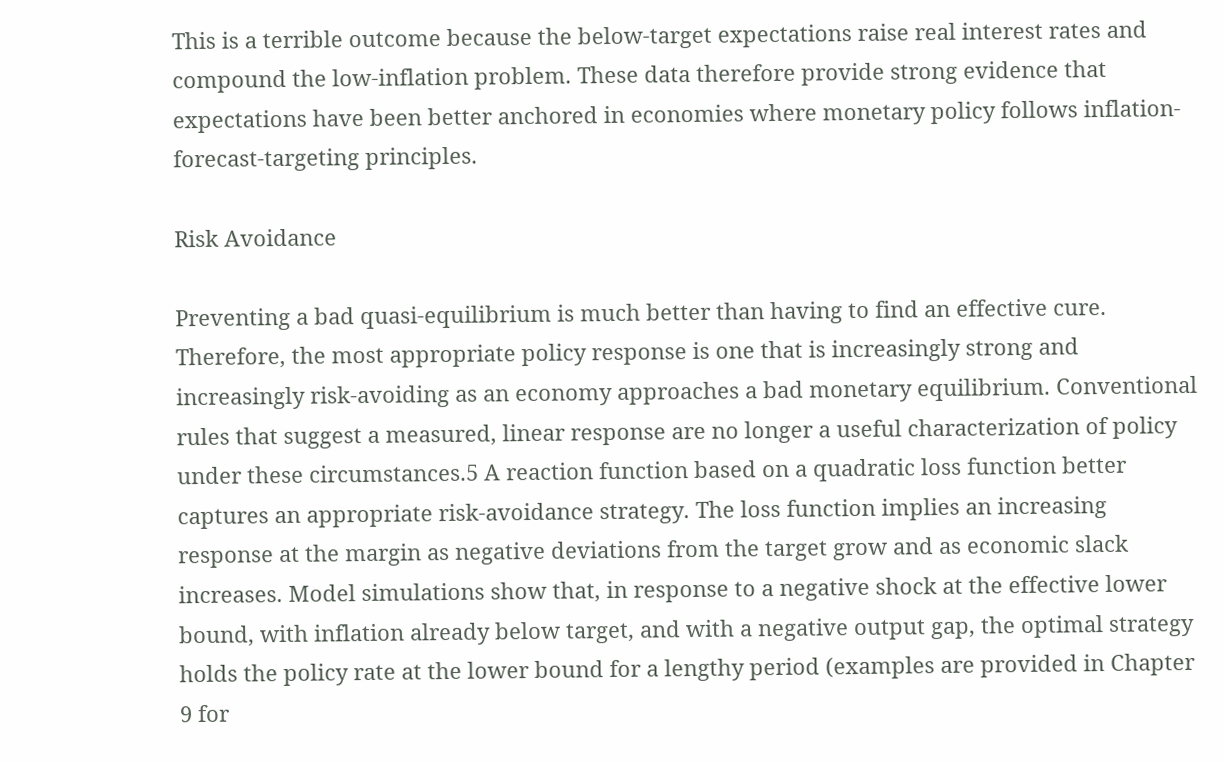This is a terrible outcome because the below-target expectations raise real interest rates and compound the low-inflation problem. These data therefore provide strong evidence that expectations have been better anchored in economies where monetary policy follows inflation-forecast-targeting principles.

Risk Avoidance

Preventing a bad quasi-equilibrium is much better than having to find an effective cure. Therefore, the most appropriate policy response is one that is increasingly strong and increasingly risk-avoiding as an economy approaches a bad monetary equilibrium. Conventional rules that suggest a measured, linear response are no longer a useful characterization of policy under these circumstances.5 A reaction function based on a quadratic loss function better captures an appropriate risk-avoidance strategy. The loss function implies an increasing response at the margin as negative deviations from the target grow and as economic slack increases. Model simulations show that, in response to a negative shock at the effective lower bound, with inflation already below target, and with a negative output gap, the optimal strategy holds the policy rate at the lower bound for a lengthy period (examples are provided in Chapter 9 for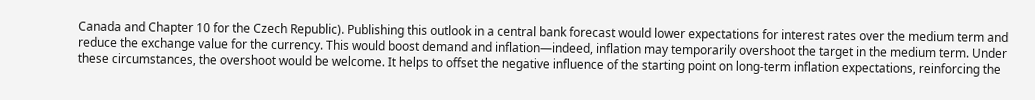Canada and Chapter 10 for the Czech Republic). Publishing this outlook in a central bank forecast would lower expectations for interest rates over the medium term and reduce the exchange value for the currency. This would boost demand and inflation—indeed, inflation may temporarily overshoot the target in the medium term. Under these circumstances, the overshoot would be welcome. It helps to offset the negative influence of the starting point on long-term inflation expectations, reinforcing the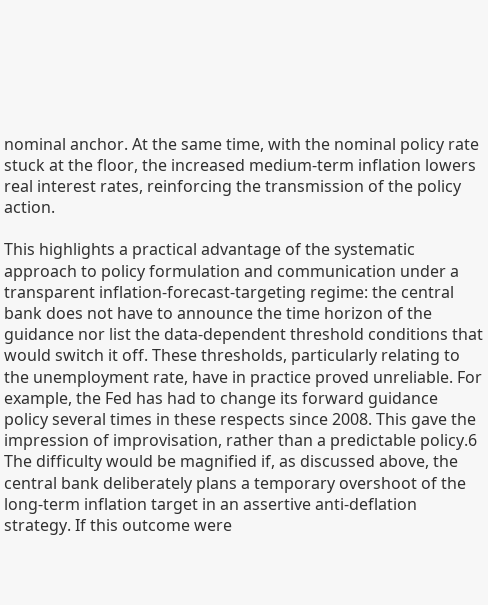nominal anchor. At the same time, with the nominal policy rate stuck at the floor, the increased medium-term inflation lowers real interest rates, reinforcing the transmission of the policy action.

This highlights a practical advantage of the systematic approach to policy formulation and communication under a transparent inflation-forecast-targeting regime: the central bank does not have to announce the time horizon of the guidance nor list the data-dependent threshold conditions that would switch it off. These thresholds, particularly relating to the unemployment rate, have in practice proved unreliable. For example, the Fed has had to change its forward guidance policy several times in these respects since 2008. This gave the impression of improvisation, rather than a predictable policy.6 The difficulty would be magnified if, as discussed above, the central bank deliberately plans a temporary overshoot of the long-term inflation target in an assertive anti-deflation strategy. If this outcome were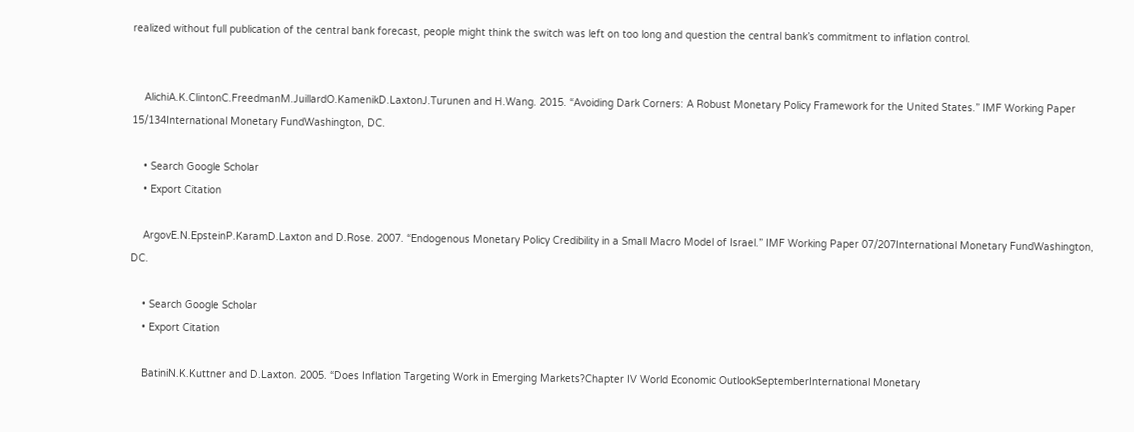realized without full publication of the central bank forecast, people might think the switch was left on too long and question the central bank’s commitment to inflation control.


    AlichiA.K.ClintonC.FreedmanM.JuillardO.KamenikD.LaxtonJ.Turunen and H.Wang. 2015. “Avoiding Dark Corners: A Robust Monetary Policy Framework for the United States.” IMF Working Paper 15/134International Monetary FundWashington, DC.

    • Search Google Scholar
    • Export Citation

    ArgovE.N.EpsteinP.KaramD.Laxton and D.Rose. 2007. “Endogenous Monetary Policy Credibility in a Small Macro Model of Israel.” IMF Working Paper 07/207International Monetary FundWashington, DC.

    • Search Google Scholar
    • Export Citation

    BatiniN.K.Kuttner and D.Laxton. 2005. “Does Inflation Targeting Work in Emerging Markets?Chapter IV World Economic OutlookSeptemberInternational Monetary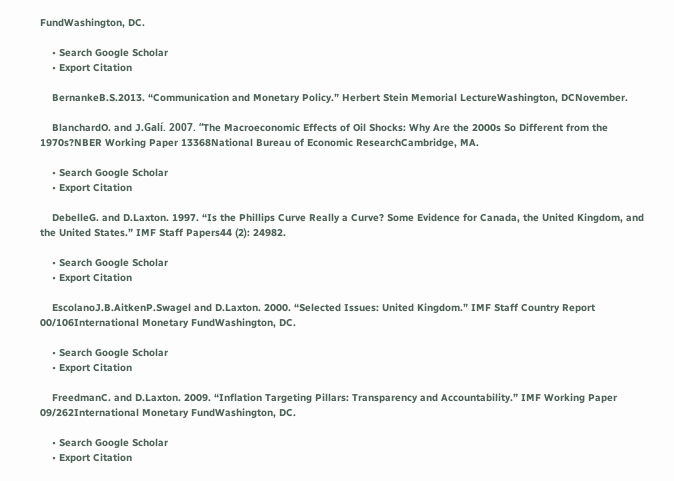FundWashington, DC.

    • Search Google Scholar
    • Export Citation

    BernankeB.S.2013. “Communication and Monetary Policy.” Herbert Stein Memorial LectureWashington, DCNovember.

    BlanchardO. and J.Galí. 2007. “The Macroeconomic Effects of Oil Shocks: Why Are the 2000s So Different from the 1970s?NBER Working Paper 13368National Bureau of Economic ResearchCambridge, MA.

    • Search Google Scholar
    • Export Citation

    DebelleG. and D.Laxton. 1997. “Is the Phillips Curve Really a Curve? Some Evidence for Canada, the United Kingdom, and the United States.” IMF Staff Papers44 (2): 24982.

    • Search Google Scholar
    • Export Citation

    EscolanoJ.B.AitkenP.Swagel and D.Laxton. 2000. “Selected Issues: United Kingdom.” IMF Staff Country Report 00/106International Monetary FundWashington, DC.

    • Search Google Scholar
    • Export Citation

    FreedmanC. and D.Laxton. 2009. “Inflation Targeting Pillars: Transparency and Accountability.” IMF Working Paper 09/262International Monetary FundWashington, DC.

    • Search Google Scholar
    • Export Citation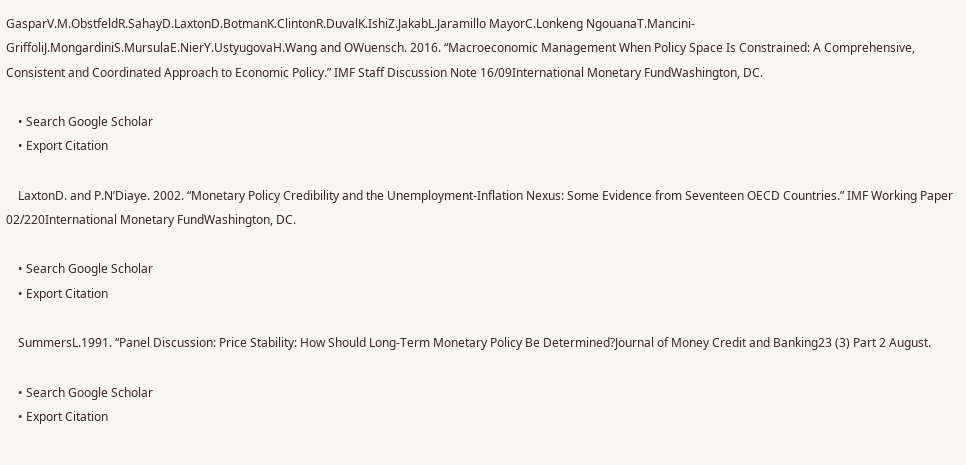GasparV.M.ObstfeldR.SahayD.LaxtonD.BotmanK.ClintonR.DuvalK.IshiZ.JakabL.Jaramillo MayorC.Lonkeng NgouanaT.Mancini-GriffoliJ.MongardiniS.MursulaE.NierY.UstyugovaH.Wang and OWuensch. 2016. “Macroeconomic Management When Policy Space Is Constrained: A Comprehensive, Consistent and Coordinated Approach to Economic Policy.” IMF Staff Discussion Note 16/09International Monetary FundWashington, DC.

    • Search Google Scholar
    • Export Citation

    LaxtonD. and P.N’Diaye. 2002. “Monetary Policy Credibility and the Unemployment-Inflation Nexus: Some Evidence from Seventeen OECD Countries.” IMF Working Paper 02/220International Monetary FundWashington, DC.

    • Search Google Scholar
    • Export Citation

    SummersL.1991. “Panel Discussion: Price Stability: How Should Long-Term Monetary Policy Be Determined?Journal of Money Credit and Banking23 (3) Part 2 August.

    • Search Google Scholar
    • Export Citation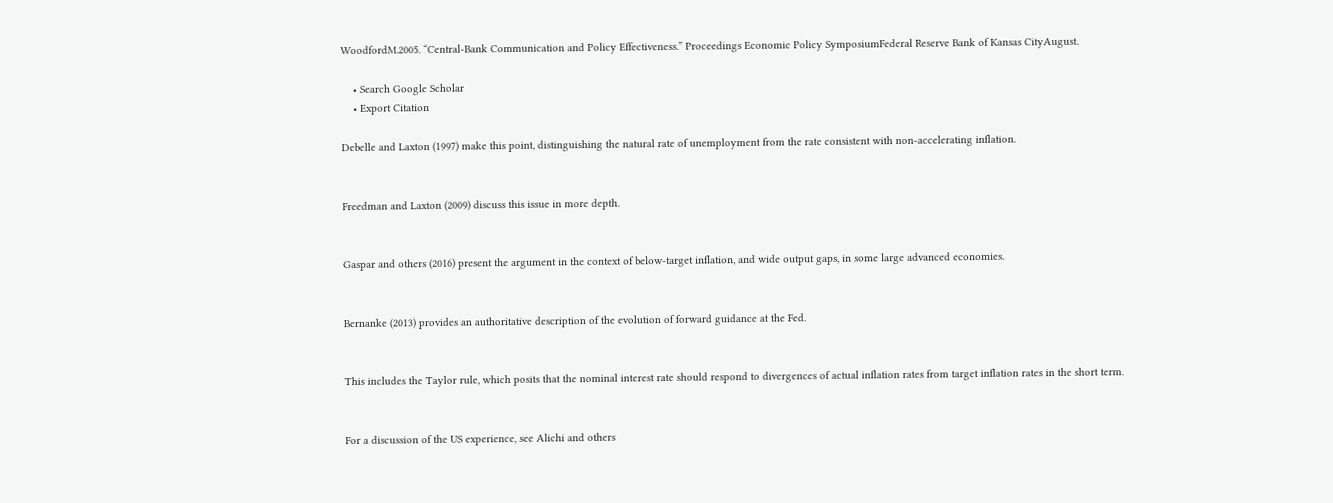WoodfordM.2005. “Central-Bank Communication and Policy Effectiveness.” Proceedings Economic Policy SymposiumFederal Reserve Bank of Kansas CityAugust.

    • Search Google Scholar
    • Export Citation

Debelle and Laxton (1997) make this point, distinguishing the natural rate of unemployment from the rate consistent with non-accelerating inflation.


Freedman and Laxton (2009) discuss this issue in more depth.


Gaspar and others (2016) present the argument in the context of below-target inflation, and wide output gaps, in some large advanced economies.


Bernanke (2013) provides an authoritative description of the evolution of forward guidance at the Fed.


This includes the Taylor rule, which posits that the nominal interest rate should respond to divergences of actual inflation rates from target inflation rates in the short term.


For a discussion of the US experience, see Alichi and others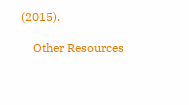(2015).

    Other Resources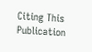Citing This Publication